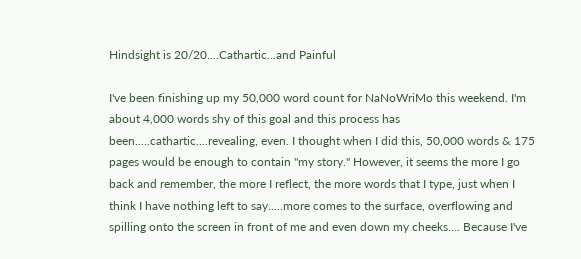Hindsight is 20/20....Cathartic...and Painful

I've been finishing up my 50,000 word count for NaNoWriMo this weekend. I'm about 4,000 words shy of this goal and this process has been.....cathartic....revealing, even. I thought when I did this, 50,000 words & 175 pages would be enough to contain "my story." However, it seems the more I go back and remember, the more I reflect, the more words that I type, just when I think I have nothing left to say.....more comes to the surface, overflowing and spilling onto the screen in front of me and even down my cheeks.... Because I've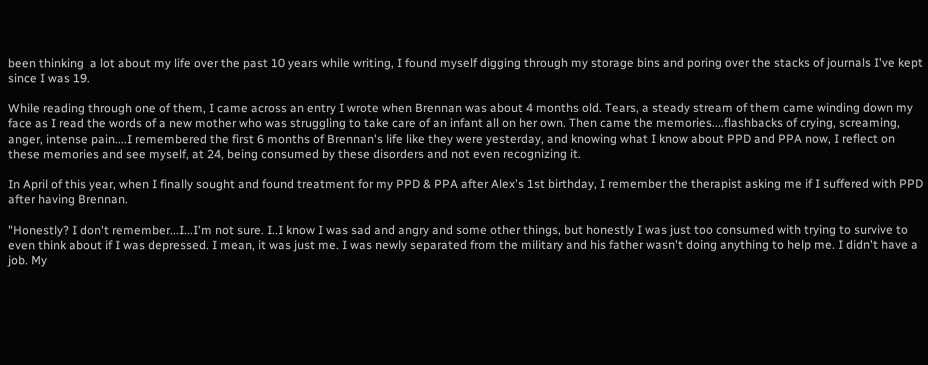been thinking  a lot about my life over the past 10 years while writing, I found myself digging through my storage bins and poring over the stacks of journals I've kept since I was 19.

While reading through one of them, I came across an entry I wrote when Brennan was about 4 months old. Tears, a steady stream of them came winding down my face as I read the words of a new mother who was struggling to take care of an infant all on her own. Then came the memories....flashbacks of crying, screaming, anger, intense pain....I remembered the first 6 months of Brennan's life like they were yesterday, and knowing what I know about PPD and PPA now, I reflect on these memories and see myself, at 24, being consumed by these disorders and not even recognizing it.

In April of this year, when I finally sought and found treatment for my PPD & PPA after Alex's 1st birthday, I remember the therapist asking me if I suffered with PPD after having Brennan.

"Honestly? I don't remember...I...I'm not sure. I..I know I was sad and angry and some other things, but honestly I was just too consumed with trying to survive to even think about if I was depressed. I mean, it was just me. I was newly separated from the military and his father wasn't doing anything to help me. I didn't have a job. My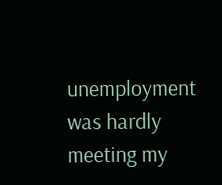unemployment was hardly meeting my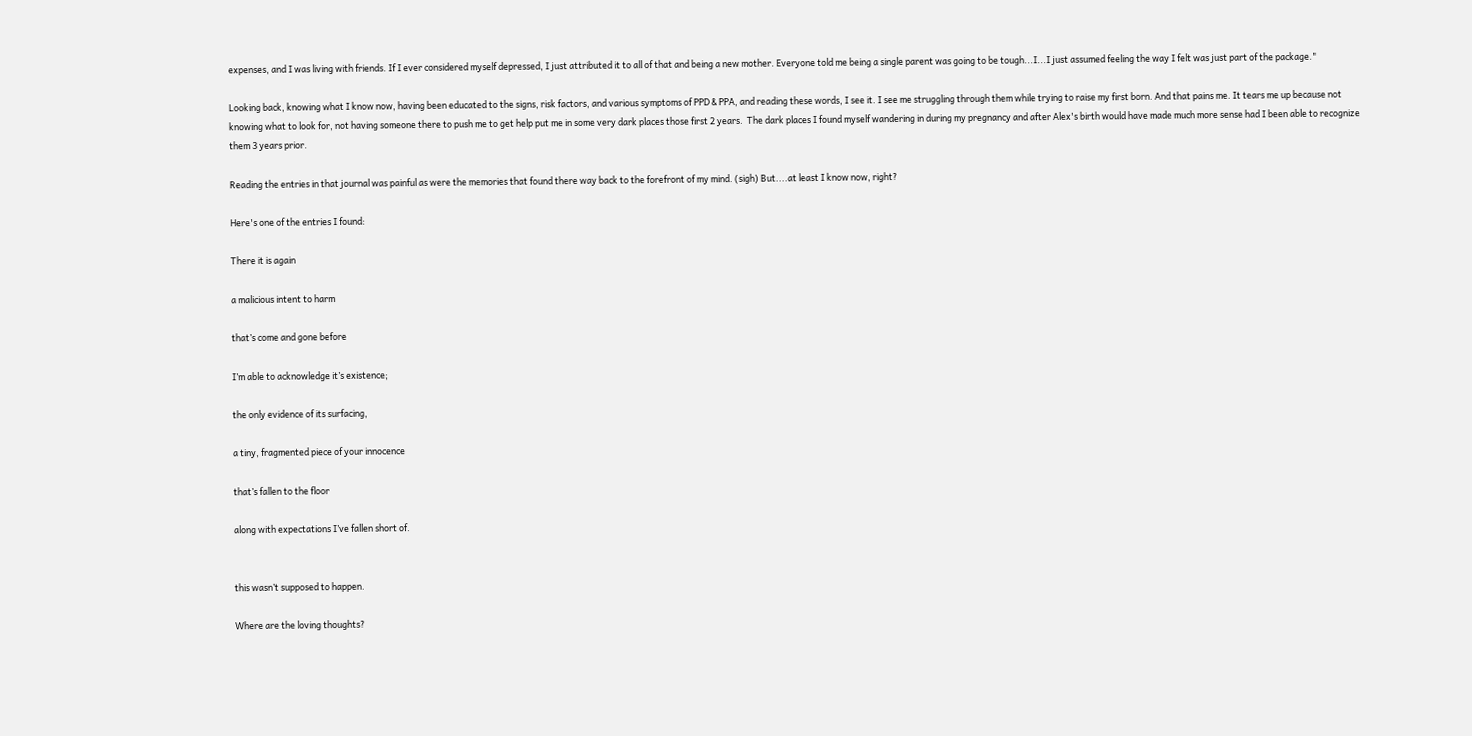expenses, and I was living with friends. If I ever considered myself depressed, I just attributed it to all of that and being a new mother. Everyone told me being a single parent was going to be tough...I...I just assumed feeling the way I felt was just part of the package."

Looking back, knowing what I know now, having been educated to the signs, risk factors, and various symptoms of PPD & PPA, and reading these words, I see it. I see me struggling through them while trying to raise my first born. And that pains me. It tears me up because not knowing what to look for, not having someone there to push me to get help put me in some very dark places those first 2 years.  The dark places I found myself wandering in during my pregnancy and after Alex's birth would have made much more sense had I been able to recognize them 3 years prior.

Reading the entries in that journal was painful as were the memories that found there way back to the forefront of my mind. (sigh) But....at least I know now, right?

Here's one of the entries I found:

There it is again

a malicious intent to harm

that’s come and gone before

I’m able to acknowledge it’s existence;

the only evidence of its surfacing,

a tiny, fragmented piece of your innocence

that’s fallen to the floor

along with expectations I’ve fallen short of.


this wasn’t supposed to happen.

Where are the loving thoughts?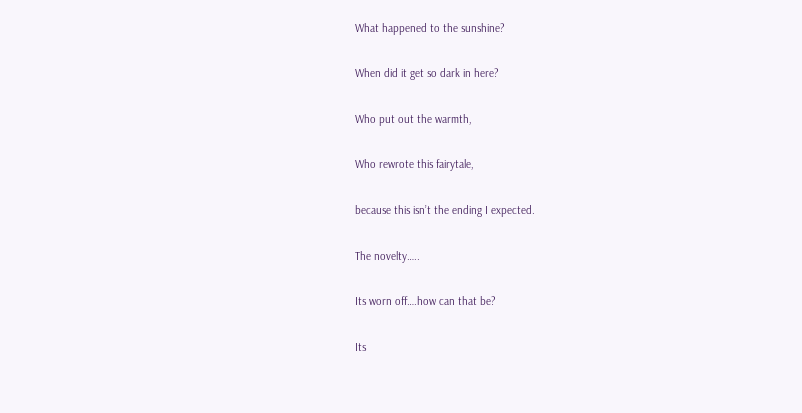What happened to the sunshine?

When did it get so dark in here?

Who put out the warmth,

Who rewrote this fairytale,

because this isn’t the ending I expected.

The novelty…..

Its worn off….how can that be?

Its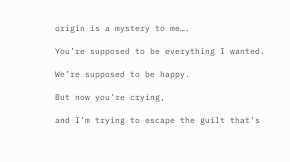origin is a mystery to me….

You’re supposed to be everything I wanted.

We’re supposed to be happy.

But now you’re crying,

and I’m trying to escape the guilt that’s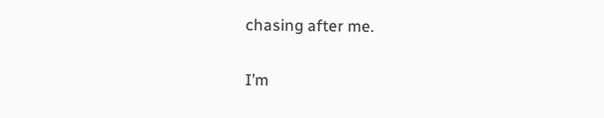chasing after me.

I’m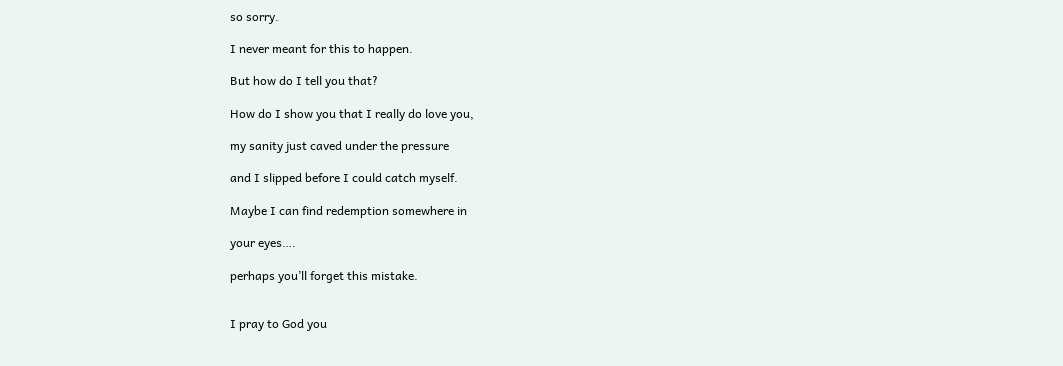so sorry.

I never meant for this to happen.

But how do I tell you that?

How do I show you that I really do love you,

my sanity just caved under the pressure

and I slipped before I could catch myself.

Maybe I can find redemption somewhere in

your eyes….

perhaps you’ll forget this mistake.


I pray to God you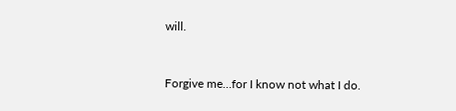will.


Forgive me…for I know not what I do.